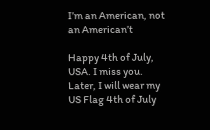I’m an American, not an American’t

Happy 4th of July, USA. I miss you. Later, I will wear my US Flag 4th of July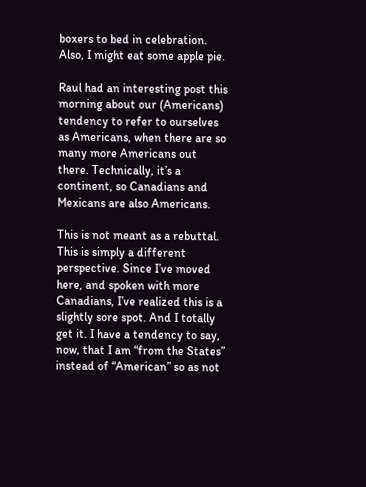boxers to bed in celebration. Also, I might eat some apple pie.

Raul had an interesting post this morning about our (Americans) tendency to refer to ourselves as Americans, when there are so many more Americans out there. Technically, it’s a continent, so Canadians and Mexicans are also Americans.

This is not meant as a rebuttal. This is simply a different perspective. Since I’ve moved here, and spoken with more Canadians, I’ve realized this is a slightly sore spot. And I totally get it. I have a tendency to say, now, that I am “from the States” instead of “American” so as not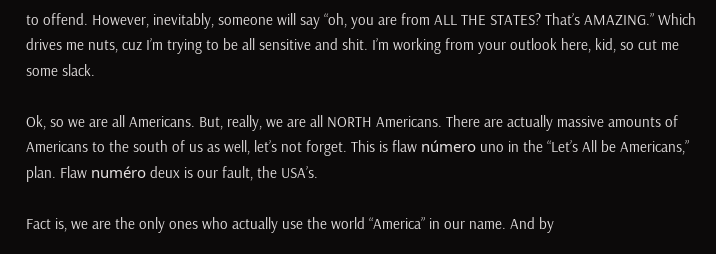to offend. However, inevitably, someone will say “oh, you are from ALL THE STATES? That’s AMAZING.” Which drives me nuts, cuz I’m trying to be all sensitive and shit. I’m working from your outlook here, kid, so cut me some slack.

Ok, so we are all Americans. But, really, we are all NORTH Americans. There are actually massive amounts of Americans to the south of us as well, let’s not forget. This is flaw número uno in the “Let’s All be Americans,” plan. Flaw numéro deux is our fault, the USA’s.

Fact is, we are the only ones who actually use the world “America” in our name. And by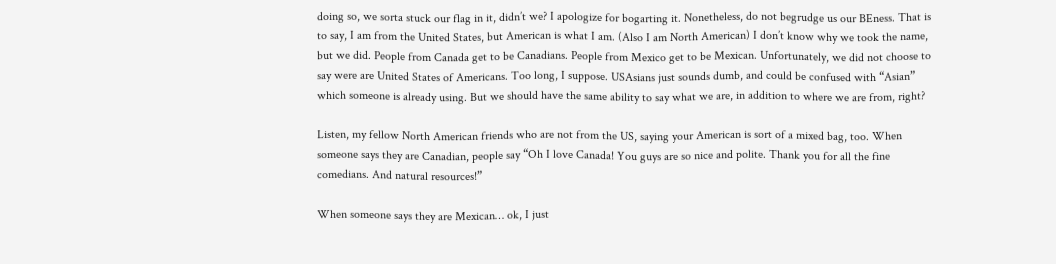doing so, we sorta stuck our flag in it, didn’t we? I apologize for bogarting it. Nonetheless, do not begrudge us our BEness. That is to say, I am from the United States, but American is what I am. (Also I am North American) I don’t know why we took the name, but we did. People from Canada get to be Canadians. People from Mexico get to be Mexican. Unfortunately, we did not choose to say were are United States of Americans. Too long, I suppose. USAsians just sounds dumb, and could be confused with “Asian” which someone is already using. But we should have the same ability to say what we are, in addition to where we are from, right?

Listen, my fellow North American friends who are not from the US, saying your American is sort of a mixed bag, too. When someone says they are Canadian, people say “Oh I love Canada! You guys are so nice and polite. Thank you for all the fine comedians. And natural resources!”

When someone says they are Mexican… ok, I just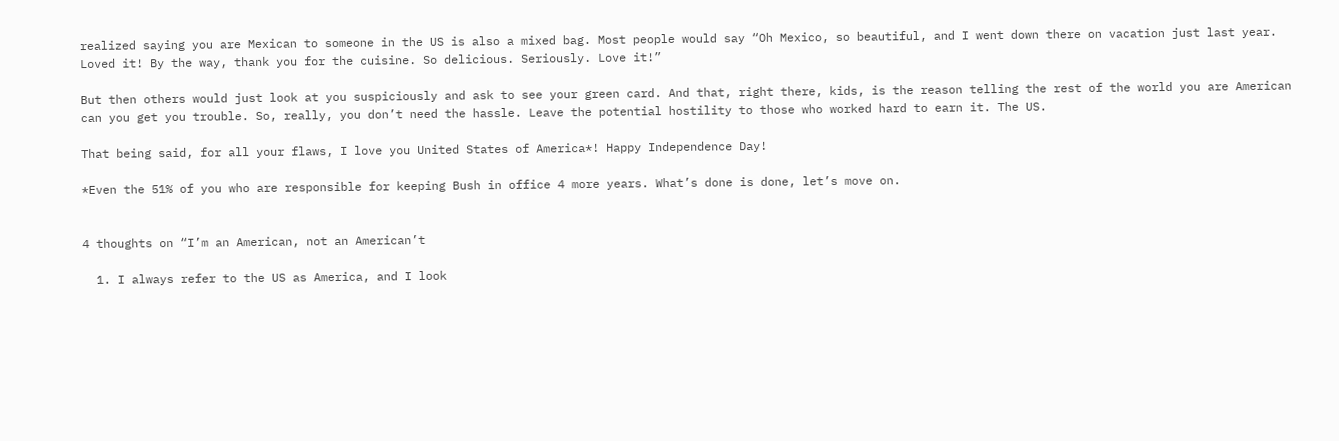realized saying you are Mexican to someone in the US is also a mixed bag. Most people would say “Oh Mexico, so beautiful, and I went down there on vacation just last year. Loved it! By the way, thank you for the cuisine. So delicious. Seriously. Love it!”

But then others would just look at you suspiciously and ask to see your green card. And that, right there, kids, is the reason telling the rest of the world you are American can you get you trouble. So, really, you don’t need the hassle. Leave the potential hostility to those who worked hard to earn it. The US.

That being said, for all your flaws, I love you United States of America*! Happy Independence Day!

*Even the 51% of you who are responsible for keeping Bush in office 4 more years. What’s done is done, let’s move on.


4 thoughts on “I’m an American, not an American’t

  1. I always refer to the US as America, and I look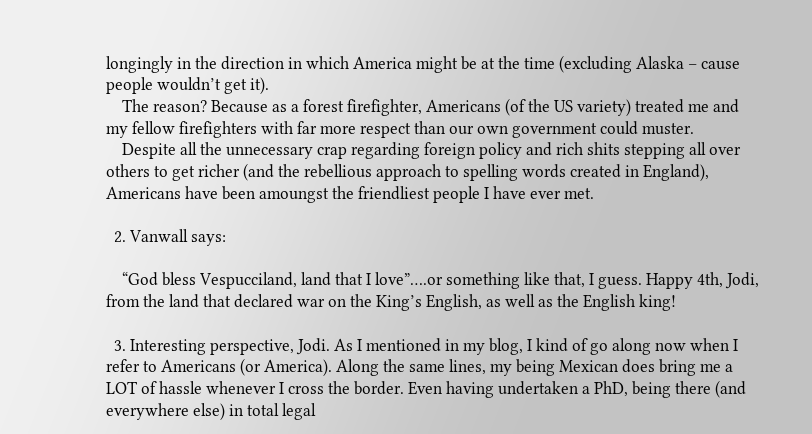longingly in the direction in which America might be at the time (excluding Alaska – cause people wouldn’t get it).
    The reason? Because as a forest firefighter, Americans (of the US variety) treated me and my fellow firefighters with far more respect than our own government could muster.
    Despite all the unnecessary crap regarding foreign policy and rich shits stepping all over others to get richer (and the rebellious approach to spelling words created in England), Americans have been amoungst the friendliest people I have ever met.

  2. Vanwall says:

    “God bless Vespucciland, land that I love”….or something like that, I guess. Happy 4th, Jodi, from the land that declared war on the King’s English, as well as the English king!

  3. Interesting perspective, Jodi. As I mentioned in my blog, I kind of go along now when I refer to Americans (or America). Along the same lines, my being Mexican does bring me a LOT of hassle whenever I cross the border. Even having undertaken a PhD, being there (and everywhere else) in total legal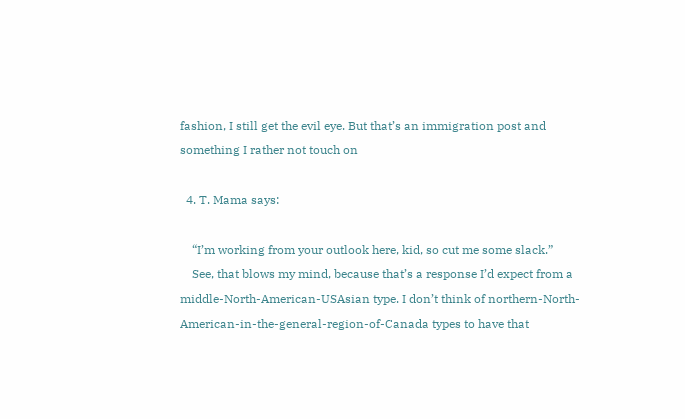fashion, I still get the evil eye. But that’s an immigration post and something I rather not touch on

  4. T. Mama says:

    “I’m working from your outlook here, kid, so cut me some slack.”
    See, that blows my mind, because that’s a response I’d expect from a middle-North-American-USAsian type. I don’t think of northern-North-American-in-the-general-region-of-Canada types to have that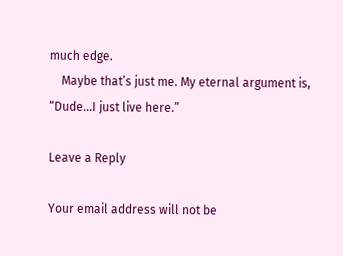much edge.
    Maybe that’s just me. My eternal argument is, “Dude…I just live here.”

Leave a Reply

Your email address will not be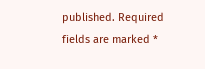published. Required fields are marked *